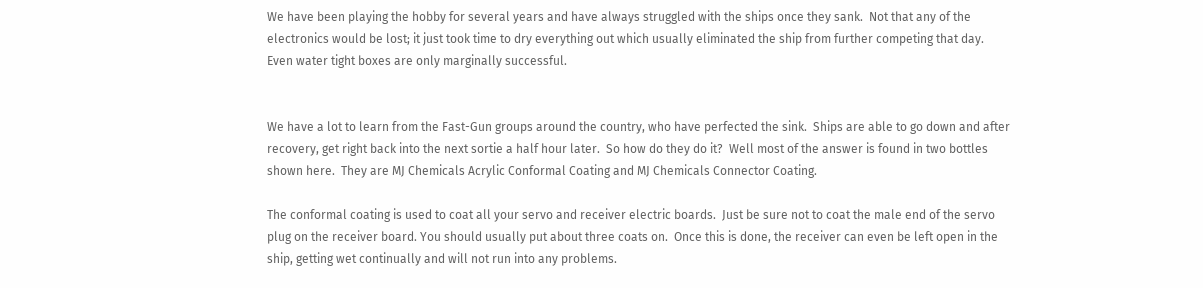We have been playing the hobby for several years and have always struggled with the ships once they sank.  Not that any of the electronics would be lost; it just took time to dry everything out which usually eliminated the ship from further competing that day.  Even water tight boxes are only marginally successful.


We have a lot to learn from the Fast-Gun groups around the country, who have perfected the sink.  Ships are able to go down and after recovery, get right back into the next sortie a half hour later.  So how do they do it?  Well most of the answer is found in two bottles shown here.  They are MJ Chemicals Acrylic Conformal Coating and MJ Chemicals Connector Coating.

The conformal coating is used to coat all your servo and receiver electric boards.  Just be sure not to coat the male end of the servo plug on the receiver board. You should usually put about three coats on.  Once this is done, the receiver can even be left open in the ship, getting wet continually and will not run into any problems.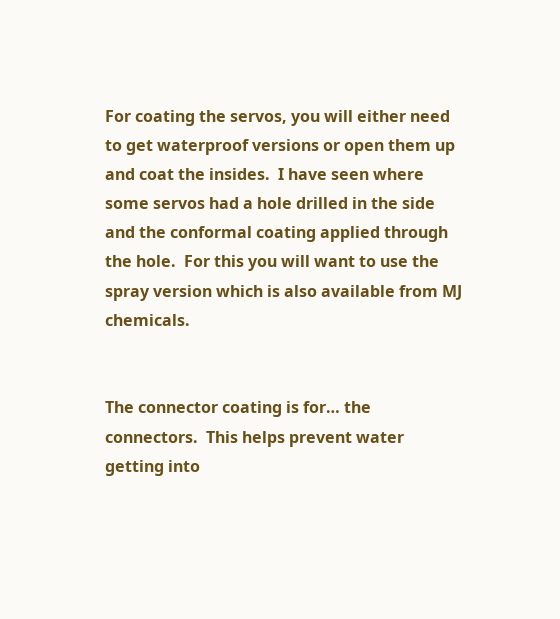For coating the servos, you will either need to get waterproof versions or open them up and coat the insides.  I have seen where some servos had a hole drilled in the side and the conformal coating applied through the hole.  For this you will want to use the spray version which is also available from MJ chemicals.


The connector coating is for… the connectors.  This helps prevent water getting into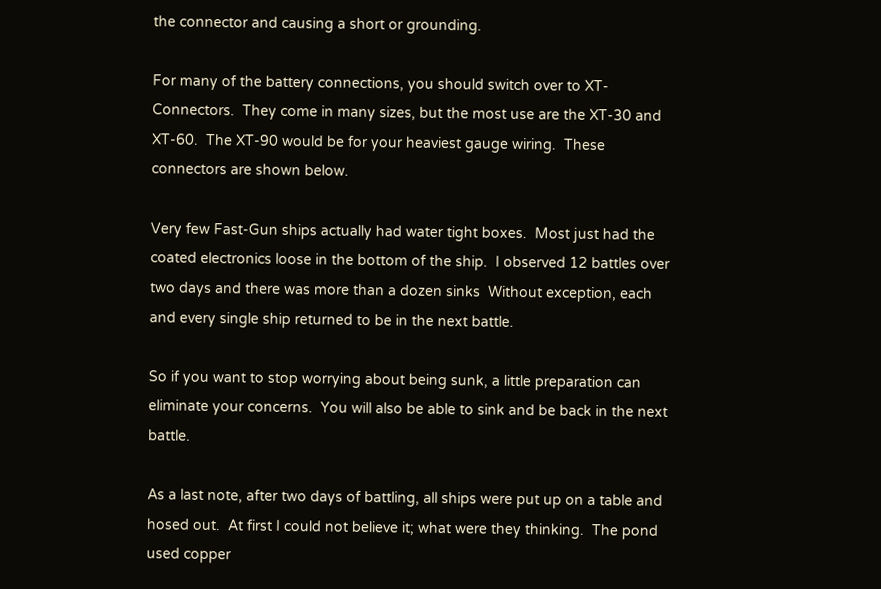the connector and causing a short or grounding.

For many of the battery connections, you should switch over to XT-Connectors.  They come in many sizes, but the most use are the XT-30 and XT-60.  The XT-90 would be for your heaviest gauge wiring.  These connectors are shown below.

Very few Fast-Gun ships actually had water tight boxes.  Most just had the coated electronics loose in the bottom of the ship.  I observed 12 battles over two days and there was more than a dozen sinks  Without exception, each and every single ship returned to be in the next battle.

So if you want to stop worrying about being sunk, a little preparation can eliminate your concerns.  You will also be able to sink and be back in the next battle.

As a last note, after two days of battling, all ships were put up on a table and hosed out.  At first I could not believe it; what were they thinking.  The pond used copper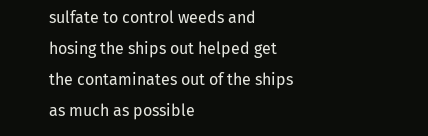sulfate to control weeds and hosing the ships out helped get the contaminates out of the ships as much as possible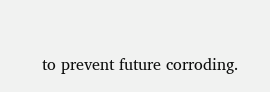to prevent future corroding.